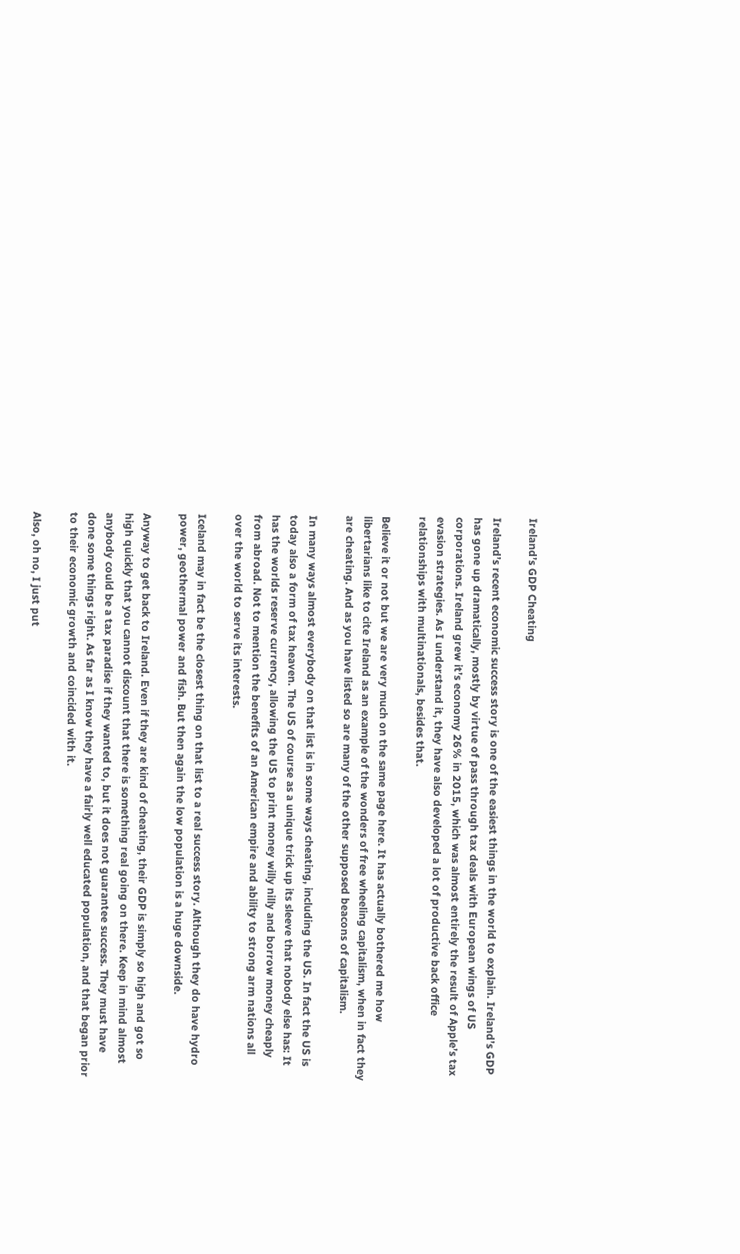Ireland’s GDP Cheating

Ireland’s recent economic success story is one of the easiest things in the world to explain. Ireland’s GDP has gone up dramatically, mostly by virtue of pass through tax deals with European wings of US corporations. Ireland grew it’s economy 26% in 2015, which was almost entirely the result of Apple’s tax evasion strategies. As I understand it, they have also developed a lot of productive back office relationships with multinationals, besides that.

Believe it or not but we are very much on the same page here. It has actually bothered me how libertarians like to cite Ireland as an example of the wonders of free wheeling capitalism, when in fact they are cheating. And as you have listed so are many of the other supposed beacons of capitalism.

In many ways almost everybody on that list is in some ways cheating, including the US. In fact the US is today also a form of tax heaven. The US of course as a unique trick up its sleeve that nobody else has: It has the worlds reserve currency, allowing the US to print money willy nilly and borrow money cheaply from abroad. Not to mention the benefits of an American empire and ability to strong arm nations all over the world to serve its interests.

Iceland may in fact be the closest thing on that list to a real success story. Although they do have hydro power, geothermal power and fish. But then again the low population is a huge downside.

Anyway to get back to Ireland. Even if they are kind of cheating, their GDP is simply so high and got so high quickly that you cannot discount that there is something real going on there. Keep in mind almost anybody could be a tax paradise if they wanted to, but it does not guarantee success. They must have done some things right. As far as I know they have a fairly well educated population, and that began prior to their economic growth and coincided with it.

Also, oh no, I just put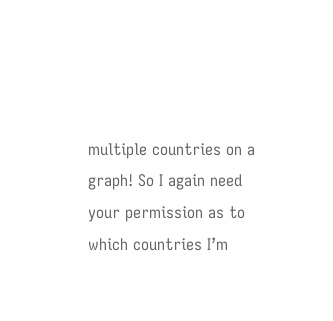multiple countries on a graph! So I again need your permission as to which countries I’m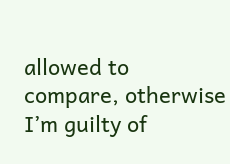allowed to compare, otherwise I’m guilty of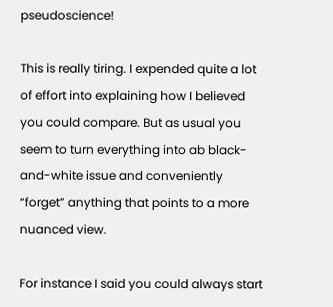pseudoscience!

This is really tiring. I expended quite a lot of effort into explaining how I believed you could compare. But as usual you seem to turn everything into ab black-and-white issue and conveniently “forget” anything that points to a more nuanced view.

For instance I said you could always start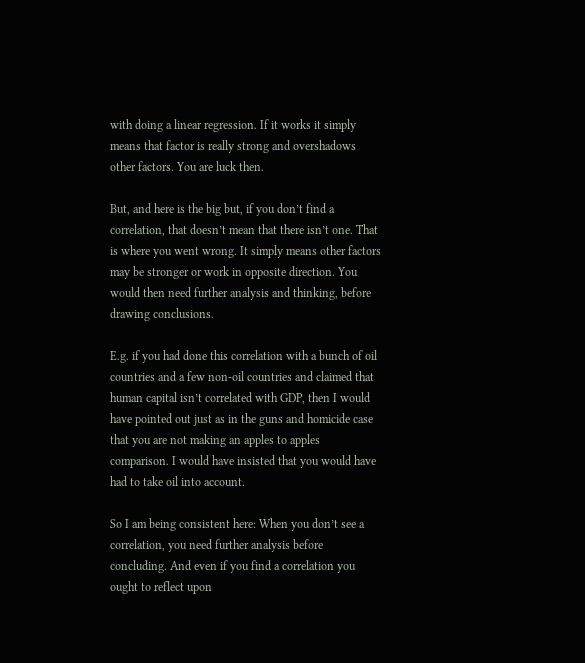with doing a linear regression. If it works it simply means that factor is really strong and overshadows other factors. You are luck then.

But, and here is the big but, if you don’t find a correlation, that doesn’t mean that there isn’t one. That is where you went wrong. It simply means other factors may be stronger or work in opposite direction. You would then need further analysis and thinking, before drawing conclusions.

E.g. if you had done this correlation with a bunch of oil countries and a few non-oil countries and claimed that human capital isn’t correlated with GDP, then I would have pointed out just as in the guns and homicide case that you are not making an apples to apples comparison. I would have insisted that you would have had to take oil into account.

So I am being consistent here: When you don’t see a correlation, you need further analysis before concluding. And even if you find a correlation you ought to reflect upon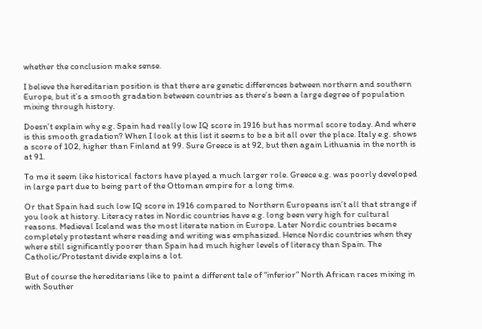whether the conclusion make sense.

I believe the hereditarian position is that there are genetic differences between northern and southern Europe, but it’s a smooth gradation between countries as there’s been a large degree of population mixing through history.

Doesn’t explain why e.g. Spain had really low IQ score in 1916 but has normal score today. And where is this smooth gradation? When I look at this list it seems to be a bit all over the place. Italy e.g. shows a score of 102, higher than Finland at 99. Sure Greece is at 92, but then again Lithuania in the north is at 91.

To me it seem like historical factors have played a much larger role. Greece e.g. was poorly developed in large part due to being part of the Ottoman empire for a long time.

Or that Spain had such low IQ score in 1916 compared to Northern Europeans isn’t all that strange if you look at history. Literacy rates in Nordic countries have e.g. long been very high for cultural reasons. Medieval Iceland was the most literate nation in Europe. Later Nordic countries became completely protestant where reading and writing was emphasized. Hence Nordic countries when they where still significantly poorer than Spain had much higher levels of literacy than Spain. The Catholic/Protestant divide explains a lot.

But of course the hereditarians like to paint a different tale of “inferior” North African races mixing in with Souther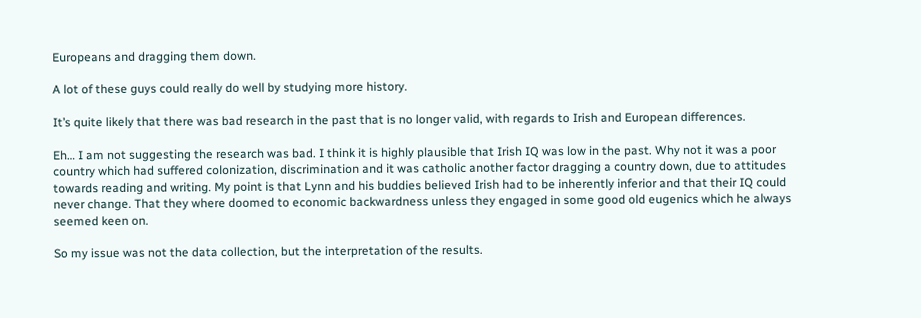Europeans and dragging them down.

A lot of these guys could really do well by studying more history.

It’s quite likely that there was bad research in the past that is no longer valid, with regards to Irish and European differences.

Eh… I am not suggesting the research was bad. I think it is highly plausible that Irish IQ was low in the past. Why not it was a poor country which had suffered colonization, discrimination and it was catholic another factor dragging a country down, due to attitudes towards reading and writing. My point is that Lynn and his buddies believed Irish had to be inherently inferior and that their IQ could never change. That they where doomed to economic backwardness unless they engaged in some good old eugenics which he always seemed keen on.

So my issue was not the data collection, but the interpretation of the results.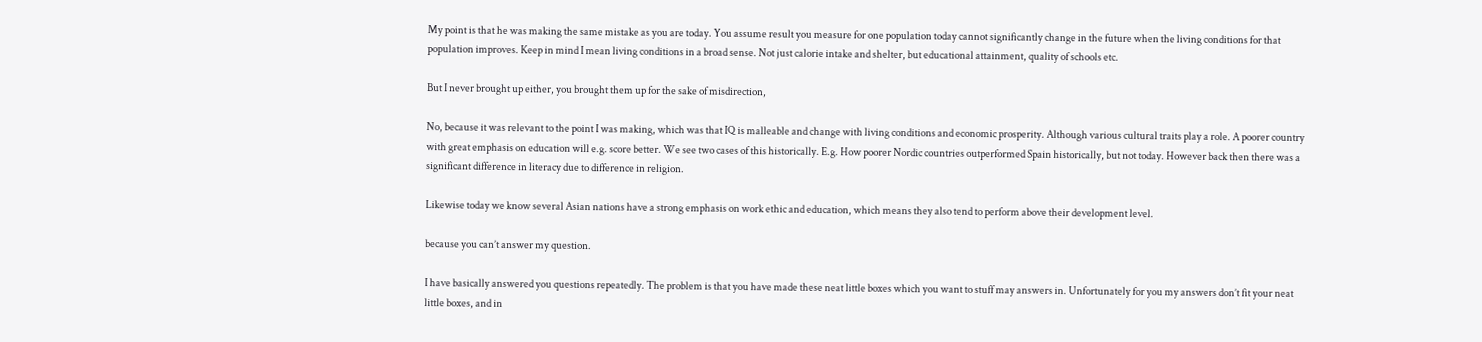My point is that he was making the same mistake as you are today. You assume result you measure for one population today cannot significantly change in the future when the living conditions for that population improves. Keep in mind I mean living conditions in a broad sense. Not just calorie intake and shelter, but educational attainment, quality of schools etc.

But I never brought up either, you brought them up for the sake of misdirection,

No, because it was relevant to the point I was making, which was that IQ is malleable and change with living conditions and economic prosperity. Although various cultural traits play a role. A poorer country with great emphasis on education will e.g. score better. We see two cases of this historically. E.g. How poorer Nordic countries outperformed Spain historically, but not today. However back then there was a significant difference in literacy due to difference in religion.

Likewise today we know several Asian nations have a strong emphasis on work ethic and education, which means they also tend to perform above their development level.

because you can’t answer my question.

I have basically answered you questions repeatedly. The problem is that you have made these neat little boxes which you want to stuff may answers in. Unfortunately for you my answers don’t fit your neat little boxes, and in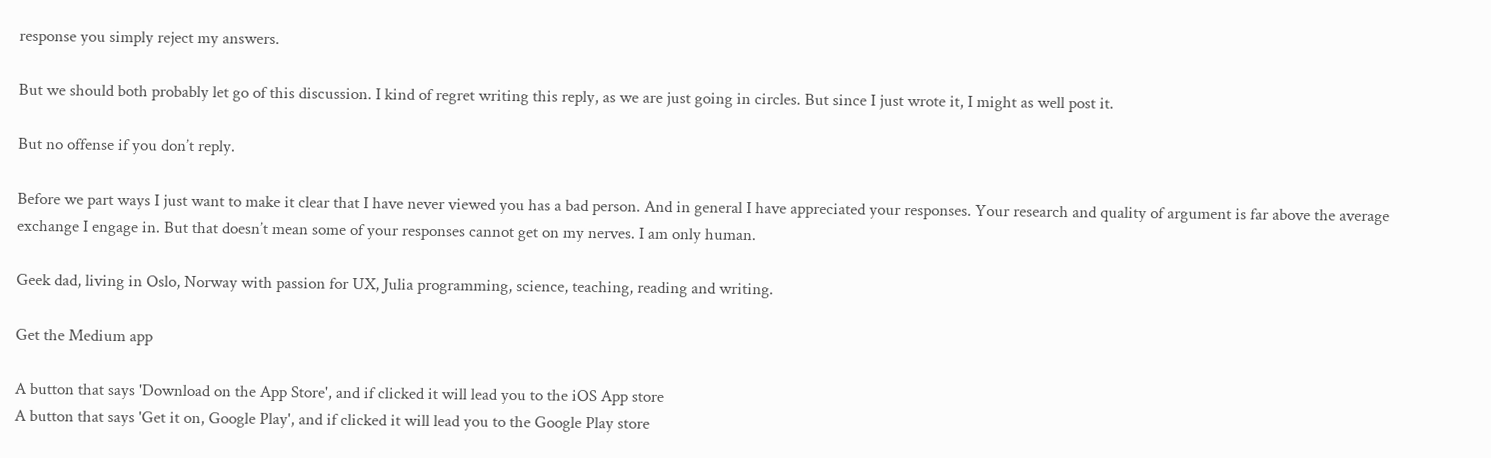response you simply reject my answers.

But we should both probably let go of this discussion. I kind of regret writing this reply, as we are just going in circles. But since I just wrote it, I might as well post it.

But no offense if you don’t reply.

Before we part ways I just want to make it clear that I have never viewed you has a bad person. And in general I have appreciated your responses. Your research and quality of argument is far above the average exchange I engage in. But that doesn’t mean some of your responses cannot get on my nerves. I am only human.

Geek dad, living in Oslo, Norway with passion for UX, Julia programming, science, teaching, reading and writing.

Get the Medium app

A button that says 'Download on the App Store', and if clicked it will lead you to the iOS App store
A button that says 'Get it on, Google Play', and if clicked it will lead you to the Google Play store